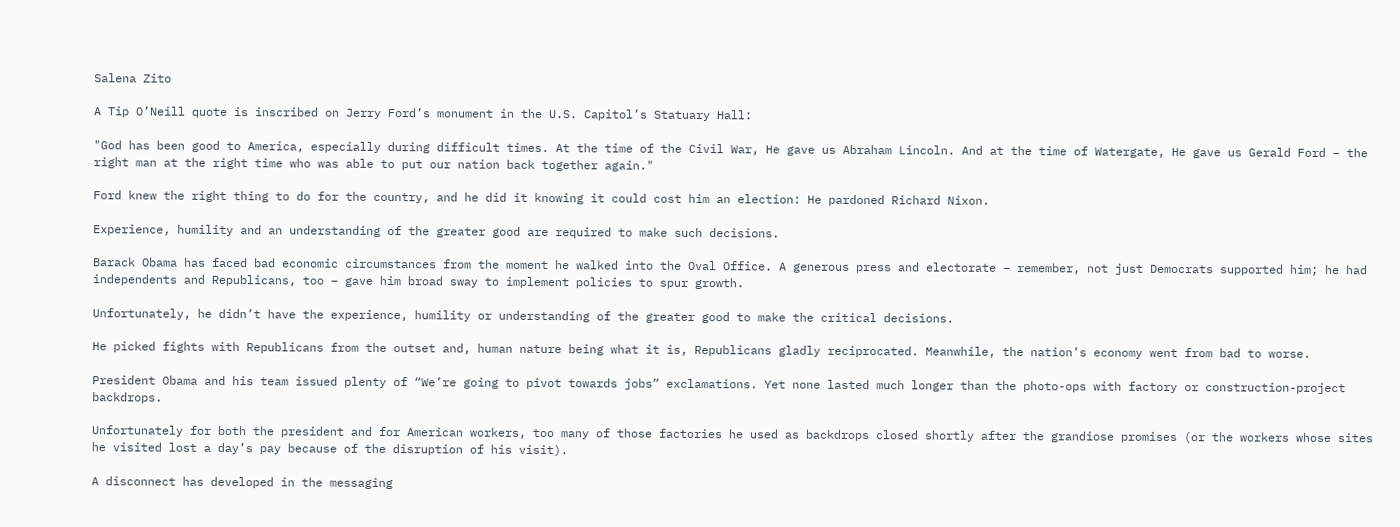Salena Zito

A Tip O’Neill quote is inscribed on Jerry Ford’s monument in the U.S. Capitol’s Statuary Hall:

"God has been good to America, especially during difficult times. At the time of the Civil War, He gave us Abraham Lincoln. And at the time of Watergate, He gave us Gerald Ford – the right man at the right time who was able to put our nation back together again."

Ford knew the right thing to do for the country, and he did it knowing it could cost him an election: He pardoned Richard Nixon.

Experience, humility and an understanding of the greater good are required to make such decisions.

Barack Obama has faced bad economic circumstances from the moment he walked into the Oval Office. A generous press and electorate – remember, not just Democrats supported him; he had independents and Republicans, too – gave him broad sway to implement policies to spur growth.

Unfortunately, he didn’t have the experience, humility or understanding of the greater good to make the critical decisions.

He picked fights with Republicans from the outset and, human nature being what it is, Republicans gladly reciprocated. Meanwhile, the nation’s economy went from bad to worse.

President Obama and his team issued plenty of “We’re going to pivot towards jobs” exclamations. Yet none lasted much longer than the photo-ops with factory or construction-project backdrops.

Unfortunately for both the president and for American workers, too many of those factories he used as backdrops closed shortly after the grandiose promises (or the workers whose sites he visited lost a day’s pay because of the disruption of his visit).

A disconnect has developed in the messaging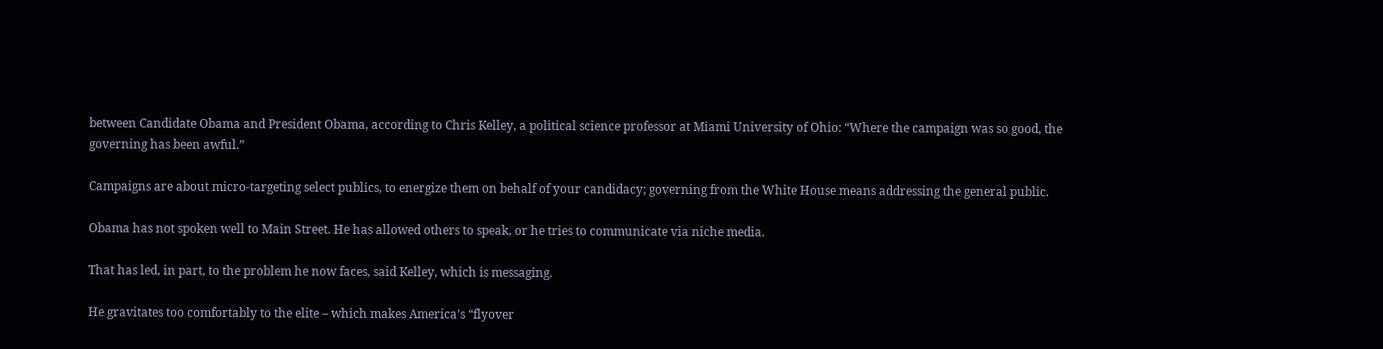between Candidate Obama and President Obama, according to Chris Kelley, a political science professor at Miami University of Ohio: “Where the campaign was so good, the governing has been awful.”

Campaigns are about micro-targeting select publics, to energize them on behalf of your candidacy; governing from the White House means addressing the general public.

Obama has not spoken well to Main Street. He has allowed others to speak, or he tries to communicate via niche media.

That has led, in part, to the problem he now faces, said Kelley, which is messaging.

He gravitates too comfortably to the elite – which makes America’s “flyover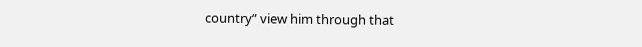country” view him through that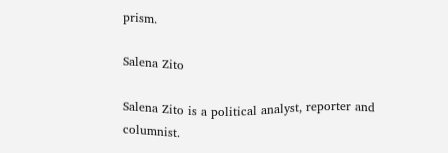prism.

Salena Zito

Salena Zito is a political analyst, reporter and columnist.